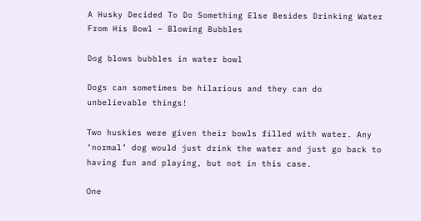A Husky Decided To Do Something Else Besides Drinking Water From His Bowl – Blowing Bubbles

Dog blows bubbles in water bowl

Dogs can sometimes be hilarious and they can do unbelievable things!

Two huskies were given their bowls filled with water. Any ‘normal’ dog would just drink the water and just go back to having fun and playing, but not in this case.

One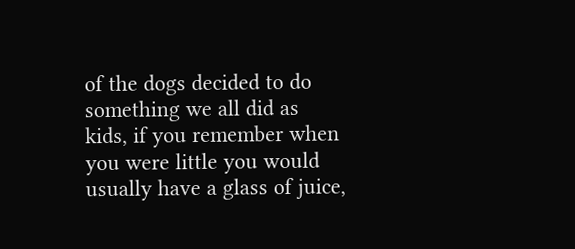of the dogs decided to do something we all did as kids, if you remember when you were little you would usually have a glass of juice,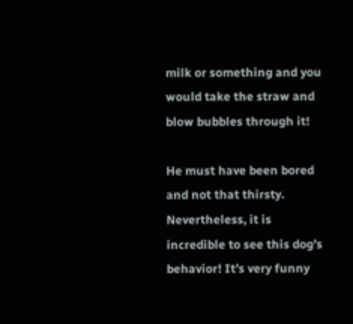milk or something and you would take the straw and blow bubbles through it!

He must have been bored and not that thirsty. Nevertheless, it is incredible to see this dog’s behavior! It’s very funny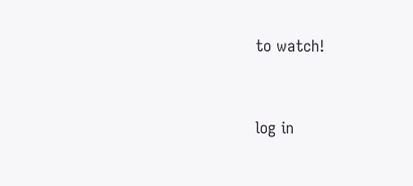to watch!


log in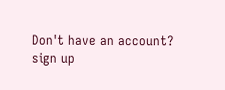Don't have an account?
sign up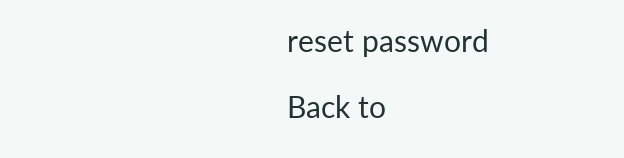reset password

Back to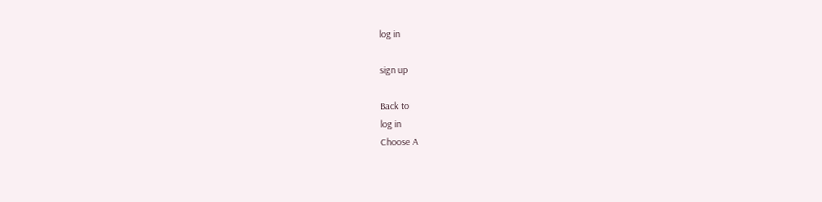log in

sign up

Back to
log in
Choose A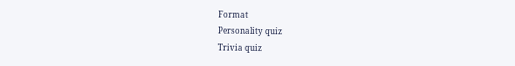Format
Personality quiz
Trivia quiz